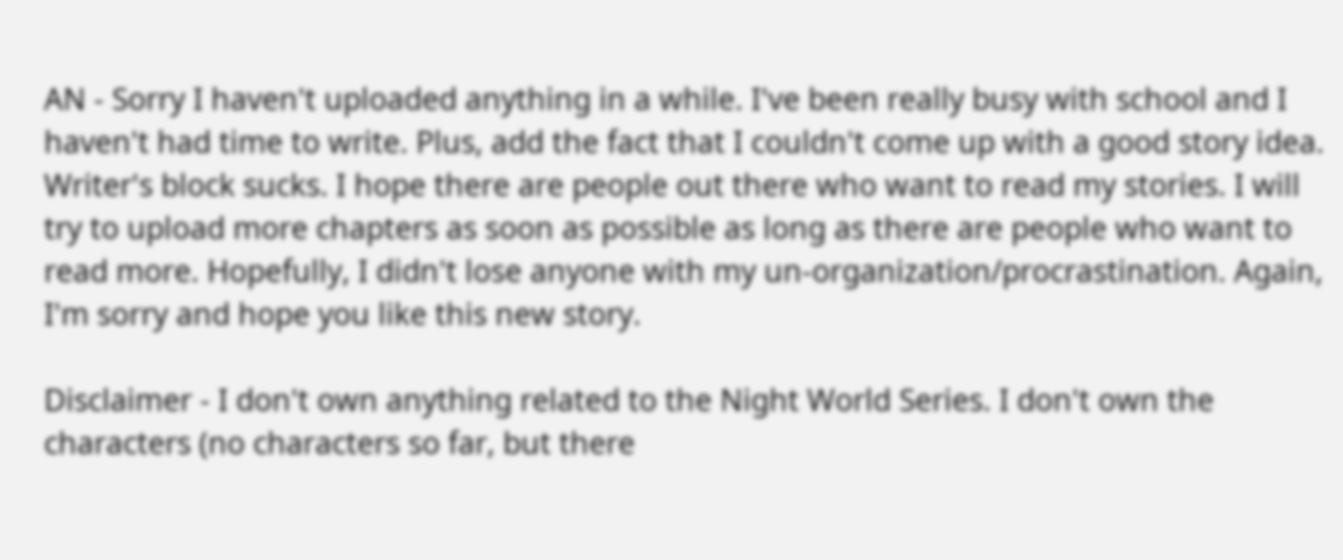AN - Sorry I haven't uploaded anything in a while. I've been really busy with school and I haven't had time to write. Plus, add the fact that I couldn't come up with a good story idea. Writer's block sucks. I hope there are people out there who want to read my stories. I will try to upload more chapters as soon as possible as long as there are people who want to read more. Hopefully, I didn't lose anyone with my un-organization/procrastination. Again, I'm sorry and hope you like this new story.

Disclaimer - I don't own anything related to the Night World Series. I don't own the characters (no characters so far, but there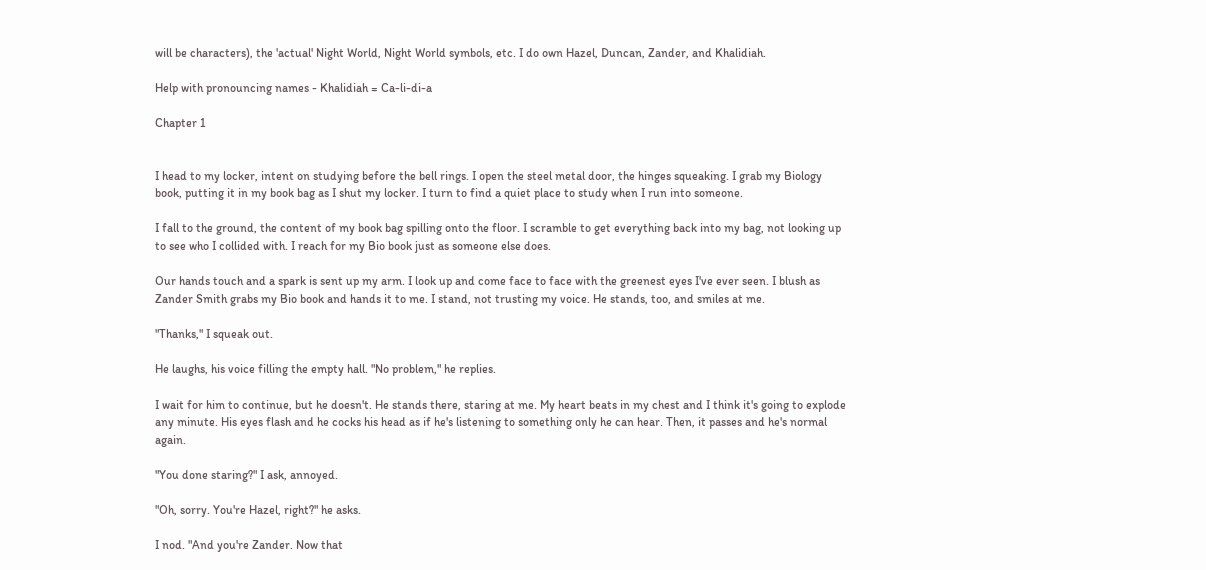will be characters), the 'actual' Night World, Night World symbols, etc. I do own Hazel, Duncan, Zander, and Khalidiah.

Help with pronouncing names - Khalidiah = Ca-li-di-a

Chapter 1


I head to my locker, intent on studying before the bell rings. I open the steel metal door, the hinges squeaking. I grab my Biology book, putting it in my book bag as I shut my locker. I turn to find a quiet place to study when I run into someone.

I fall to the ground, the content of my book bag spilling onto the floor. I scramble to get everything back into my bag, not looking up to see who I collided with. I reach for my Bio book just as someone else does.

Our hands touch and a spark is sent up my arm. I look up and come face to face with the greenest eyes I've ever seen. I blush as Zander Smith grabs my Bio book and hands it to me. I stand, not trusting my voice. He stands, too, and smiles at me.

"Thanks," I squeak out.

He laughs, his voice filling the empty hall. "No problem," he replies.

I wait for him to continue, but he doesn't. He stands there, staring at me. My heart beats in my chest and I think it's going to explode any minute. His eyes flash and he cocks his head as if he's listening to something only he can hear. Then, it passes and he's normal again.

"You done staring?" I ask, annoyed.

"Oh, sorry. You're Hazel, right?" he asks.

I nod. "And you're Zander. Now that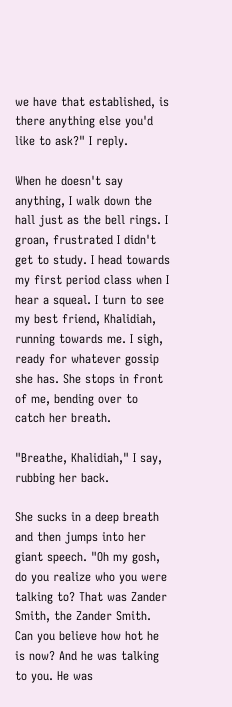we have that established, is there anything else you'd like to ask?" I reply.

When he doesn't say anything, I walk down the hall just as the bell rings. I groan, frustrated I didn't get to study. I head towards my first period class when I hear a squeal. I turn to see my best friend, Khalidiah, running towards me. I sigh, ready for whatever gossip she has. She stops in front of me, bending over to catch her breath.

"Breathe, Khalidiah," I say, rubbing her back.

She sucks in a deep breath and then jumps into her giant speech. "Oh my gosh, do you realize who you were talking to? That was Zander Smith, the Zander Smith. Can you believe how hot he is now? And he was talking to you. He was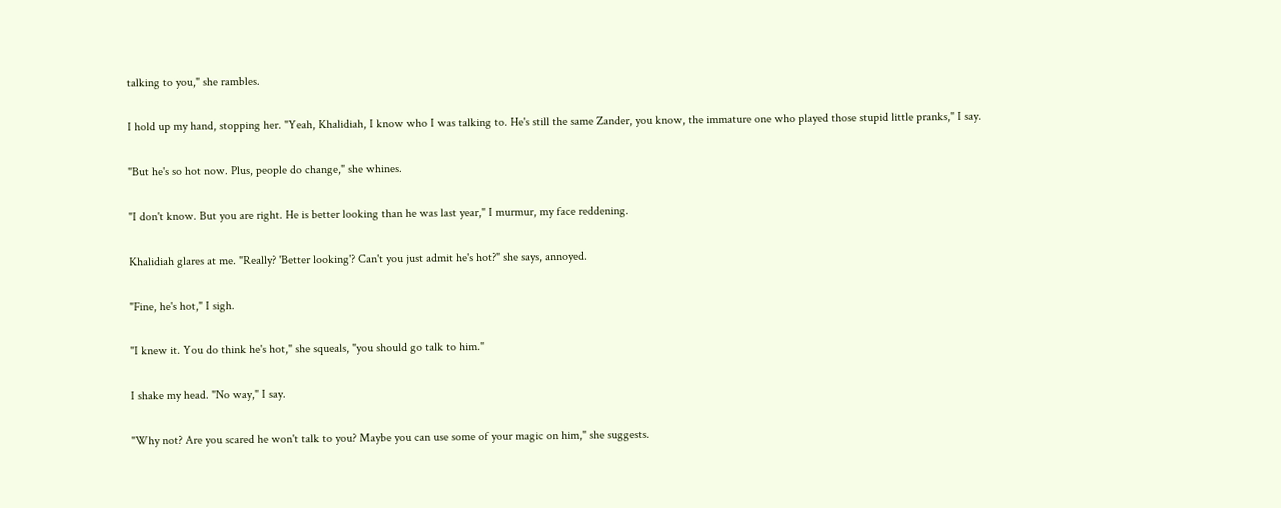talking to you," she rambles.

I hold up my hand, stopping her. "Yeah, Khalidiah, I know who I was talking to. He's still the same Zander, you know, the immature one who played those stupid little pranks," I say.

"But he's so hot now. Plus, people do change," she whines.

"I don't know. But you are right. He is better looking than he was last year," I murmur, my face reddening.

Khalidiah glares at me. "Really? 'Better looking'? Can't you just admit he's hot?" she says, annoyed.

"Fine, he's hot," I sigh.

"I knew it. You do think he's hot," she squeals, "you should go talk to him."

I shake my head. "No way," I say.

"Why not? Are you scared he won't talk to you? Maybe you can use some of your magic on him," she suggests.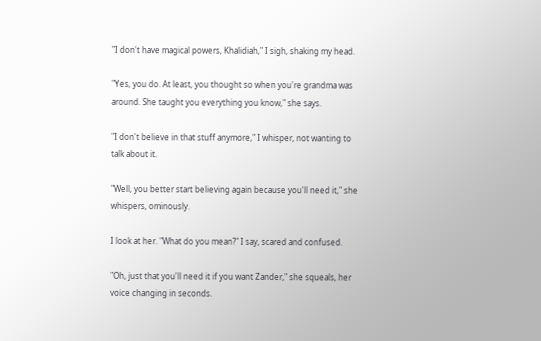"I don't have magical powers, Khalidiah," I sigh, shaking my head.

"Yes, you do. At least, you thought so when you're grandma was around. She taught you everything you know," she says.

"I don't believe in that stuff anymore," I whisper, not wanting to talk about it.

"Well, you better start believing again because you'll need it," she whispers, ominously.

I look at her. "What do you mean?" I say, scared and confused.

"Oh, just that you'll need it if you want Zander," she squeals, her voice changing in seconds.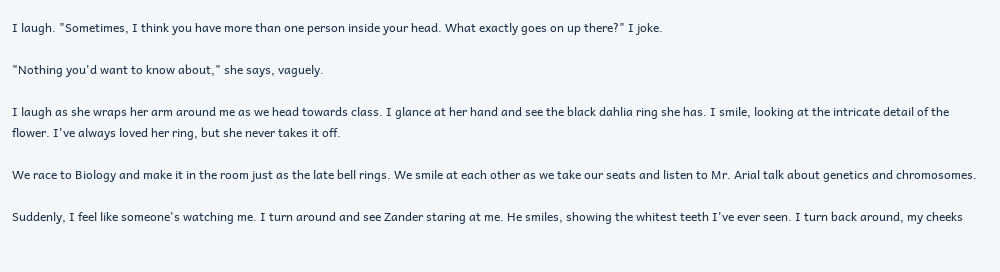I laugh. "Sometimes, I think you have more than one person inside your head. What exactly goes on up there?" I joke.

"Nothing you'd want to know about," she says, vaguely.

I laugh as she wraps her arm around me as we head towards class. I glance at her hand and see the black dahlia ring she has. I smile, looking at the intricate detail of the flower. I've always loved her ring, but she never takes it off.

We race to Biology and make it in the room just as the late bell rings. We smile at each other as we take our seats and listen to Mr. Arial talk about genetics and chromosomes.

Suddenly, I feel like someone's watching me. I turn around and see Zander staring at me. He smiles, showing the whitest teeth I've ever seen. I turn back around, my cheeks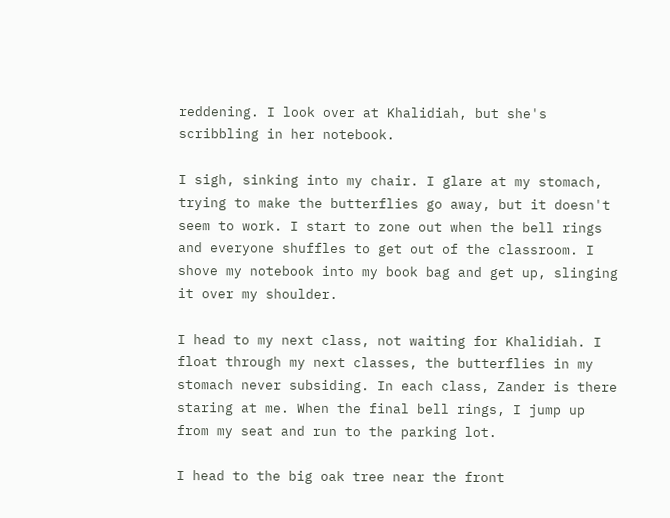reddening. I look over at Khalidiah, but she's scribbling in her notebook.

I sigh, sinking into my chair. I glare at my stomach, trying to make the butterflies go away, but it doesn't seem to work. I start to zone out when the bell rings and everyone shuffles to get out of the classroom. I shove my notebook into my book bag and get up, slinging it over my shoulder.

I head to my next class, not waiting for Khalidiah. I float through my next classes, the butterflies in my stomach never subsiding. In each class, Zander is there staring at me. When the final bell rings, I jump up from my seat and run to the parking lot.

I head to the big oak tree near the front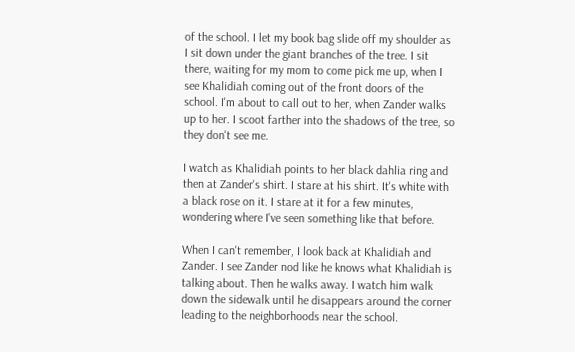of the school. I let my book bag slide off my shoulder as I sit down under the giant branches of the tree. I sit there, waiting for my mom to come pick me up, when I see Khalidiah coming out of the front doors of the school. I'm about to call out to her, when Zander walks up to her. I scoot farther into the shadows of the tree, so they don't see me.

I watch as Khalidiah points to her black dahlia ring and then at Zander's shirt. I stare at his shirt. It's white with a black rose on it. I stare at it for a few minutes, wondering where I've seen something like that before.

When I can't remember, I look back at Khalidiah and Zander. I see Zander nod like he knows what Khalidiah is talking about. Then he walks away. I watch him walk down the sidewalk until he disappears around the corner leading to the neighborhoods near the school.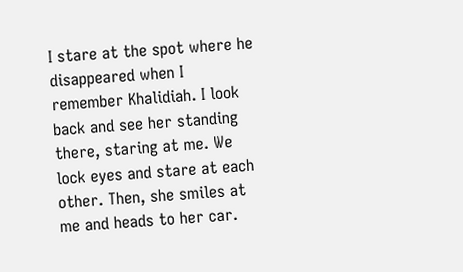I stare at the spot where he disappeared when I remember Khalidiah. I look back and see her standing there, staring at me. We lock eyes and stare at each other. Then, she smiles at me and heads to her car.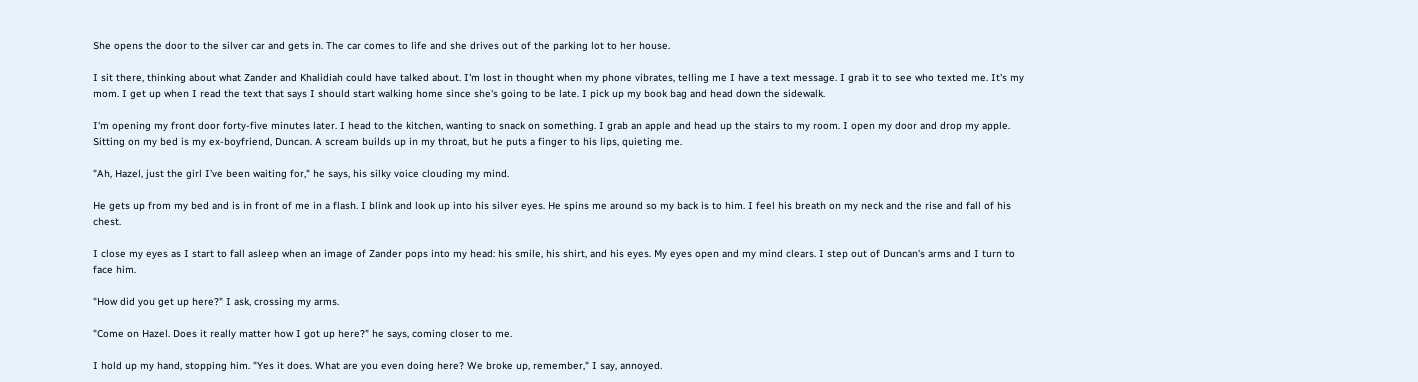She opens the door to the silver car and gets in. The car comes to life and she drives out of the parking lot to her house.

I sit there, thinking about what Zander and Khalidiah could have talked about. I'm lost in thought when my phone vibrates, telling me I have a text message. I grab it to see who texted me. It's my mom. I get up when I read the text that says I should start walking home since she's going to be late. I pick up my book bag and head down the sidewalk.

I'm opening my front door forty-five minutes later. I head to the kitchen, wanting to snack on something. I grab an apple and head up the stairs to my room. I open my door and drop my apple. Sitting on my bed is my ex-boyfriend, Duncan. A scream builds up in my throat, but he puts a finger to his lips, quieting me.

"Ah, Hazel, just the girl I've been waiting for," he says, his silky voice clouding my mind.

He gets up from my bed and is in front of me in a flash. I blink and look up into his silver eyes. He spins me around so my back is to him. I feel his breath on my neck and the rise and fall of his chest.

I close my eyes as I start to fall asleep when an image of Zander pops into my head: his smile, his shirt, and his eyes. My eyes open and my mind clears. I step out of Duncan's arms and I turn to face him.

"How did you get up here?" I ask, crossing my arms.

"Come on Hazel. Does it really matter how I got up here?" he says, coming closer to me.

I hold up my hand, stopping him. "Yes it does. What are you even doing here? We broke up, remember," I say, annoyed.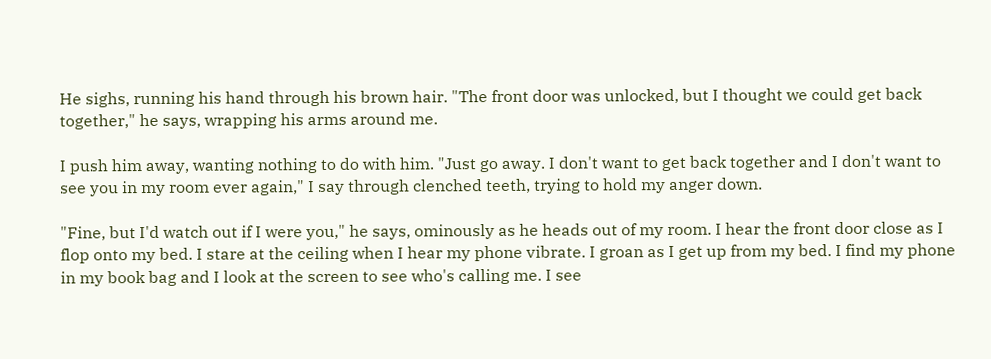He sighs, running his hand through his brown hair. "The front door was unlocked, but I thought we could get back together," he says, wrapping his arms around me.

I push him away, wanting nothing to do with him. "Just go away. I don't want to get back together and I don't want to see you in my room ever again," I say through clenched teeth, trying to hold my anger down.

"Fine, but I'd watch out if I were you," he says, ominously as he heads out of my room. I hear the front door close as I flop onto my bed. I stare at the ceiling when I hear my phone vibrate. I groan as I get up from my bed. I find my phone in my book bag and I look at the screen to see who's calling me. I see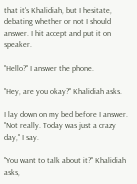that it's Khalidiah, but I hesitate, debating whether or not I should answer. I hit accept and put it on speaker.

"Hello?" I answer the phone.

"Hey, are you okay?" Khalidiah asks.

I lay down on my bed before I answer. "Not really. Today was just a crazy day," I say.

"You want to talk about it?" Khalidiah asks,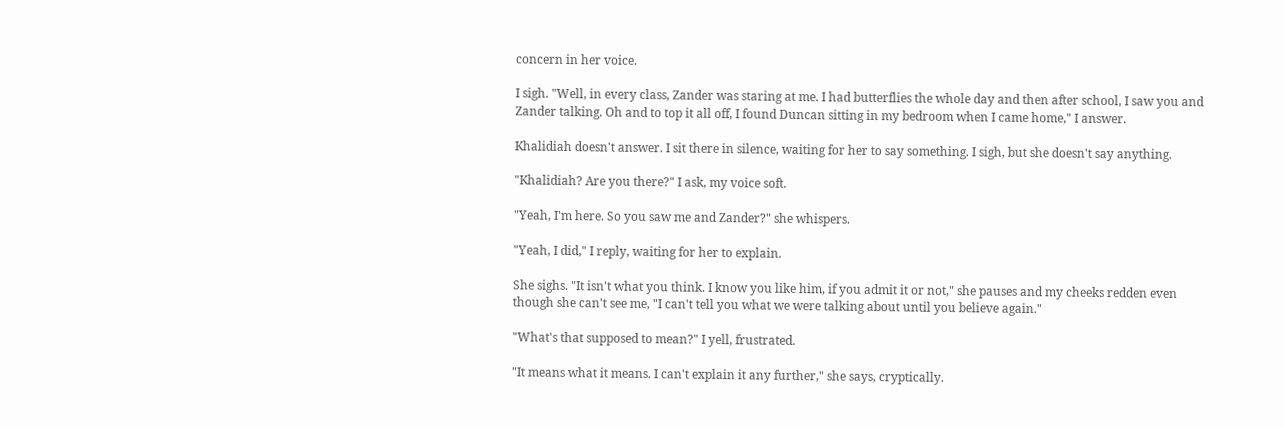concern in her voice.

I sigh. "Well, in every class, Zander was staring at me. I had butterflies the whole day and then after school, I saw you and Zander talking. Oh and to top it all off, I found Duncan sitting in my bedroom when I came home," I answer.

Khalidiah doesn't answer. I sit there in silence, waiting for her to say something. I sigh, but she doesn't say anything.

"Khalidiah? Are you there?" I ask, my voice soft.

"Yeah, I'm here. So you saw me and Zander?" she whispers.

"Yeah, I did," I reply, waiting for her to explain.

She sighs. "It isn't what you think. I know you like him, if you admit it or not," she pauses and my cheeks redden even though she can't see me, "I can't tell you what we were talking about until you believe again."

"What's that supposed to mean?" I yell, frustrated.

"It means what it means. I can't explain it any further," she says, cryptically.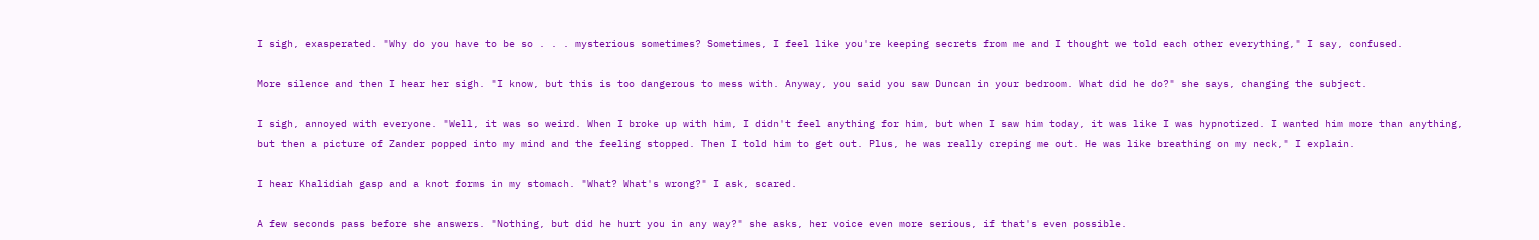I sigh, exasperated. "Why do you have to be so . . . mysterious sometimes? Sometimes, I feel like you're keeping secrets from me and I thought we told each other everything," I say, confused.

More silence and then I hear her sigh. "I know, but this is too dangerous to mess with. Anyway, you said you saw Duncan in your bedroom. What did he do?" she says, changing the subject.

I sigh, annoyed with everyone. "Well, it was so weird. When I broke up with him, I didn't feel anything for him, but when I saw him today, it was like I was hypnotized. I wanted him more than anything, but then a picture of Zander popped into my mind and the feeling stopped. Then I told him to get out. Plus, he was really creping me out. He was like breathing on my neck," I explain.

I hear Khalidiah gasp and a knot forms in my stomach. "What? What's wrong?" I ask, scared.

A few seconds pass before she answers. "Nothing, but did he hurt you in any way?" she asks, her voice even more serious, if that's even possible.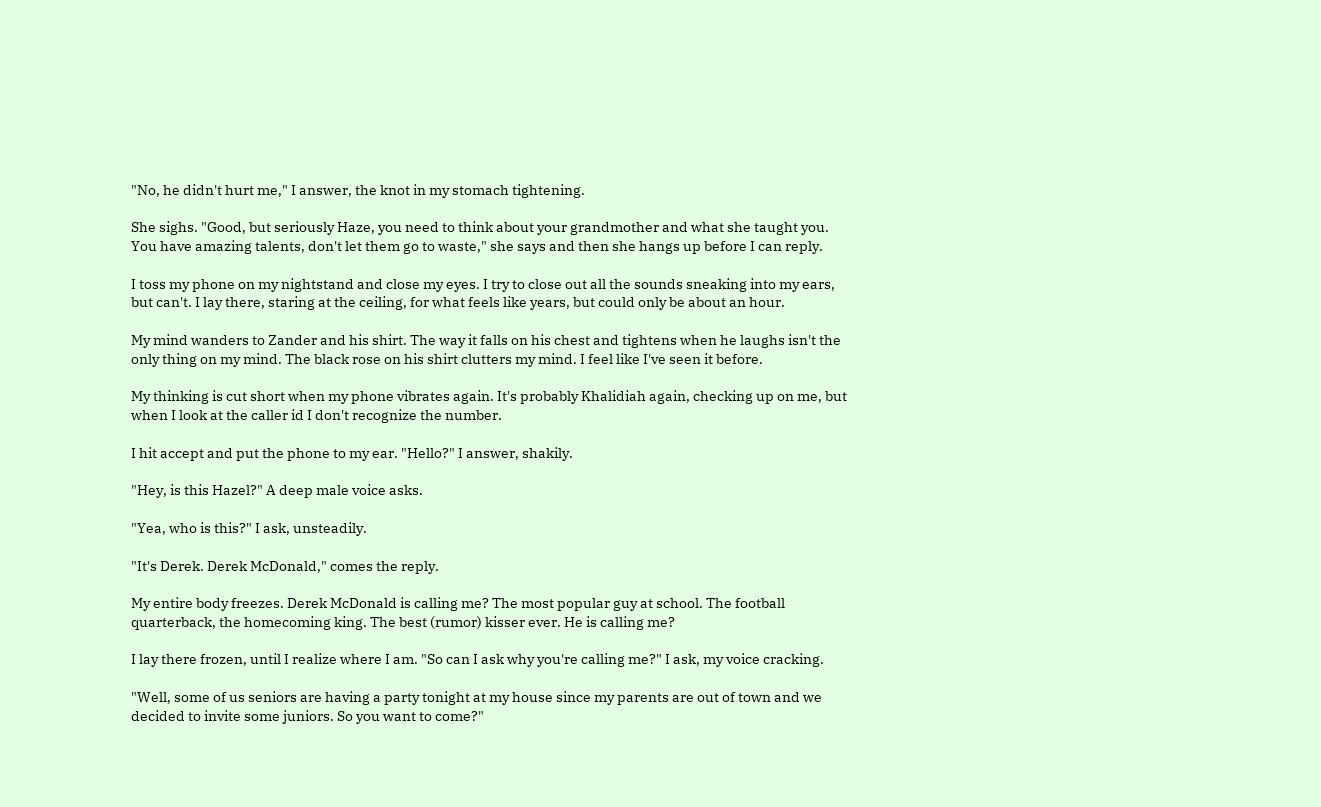"No, he didn't hurt me," I answer, the knot in my stomach tightening.

She sighs. "Good, but seriously Haze, you need to think about your grandmother and what she taught you. You have amazing talents, don't let them go to waste," she says and then she hangs up before I can reply.

I toss my phone on my nightstand and close my eyes. I try to close out all the sounds sneaking into my ears, but can't. I lay there, staring at the ceiling, for what feels like years, but could only be about an hour.

My mind wanders to Zander and his shirt. The way it falls on his chest and tightens when he laughs isn't the only thing on my mind. The black rose on his shirt clutters my mind. I feel like I've seen it before.

My thinking is cut short when my phone vibrates again. It's probably Khalidiah again, checking up on me, but when I look at the caller id I don't recognize the number.

I hit accept and put the phone to my ear. "Hello?" I answer, shakily.

"Hey, is this Hazel?" A deep male voice asks.

"Yea, who is this?" I ask, unsteadily.

"It's Derek. Derek McDonald," comes the reply.

My entire body freezes. Derek McDonald is calling me? The most popular guy at school. The football quarterback, the homecoming king. The best (rumor) kisser ever. He is calling me?

I lay there frozen, until I realize where I am. "So can I ask why you're calling me?" I ask, my voice cracking.

"Well, some of us seniors are having a party tonight at my house since my parents are out of town and we decided to invite some juniors. So you want to come?"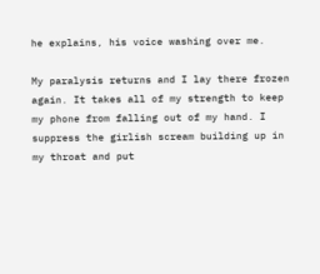he explains, his voice washing over me.

My paralysis returns and I lay there frozen again. It takes all of my strength to keep my phone from falling out of my hand. I suppress the girlish scream building up in my throat and put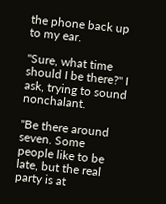the phone back up to my ear.

"Sure, what time should I be there?" I ask, trying to sound nonchalant.

"Be there around seven. Some people like to be late, but the real party is at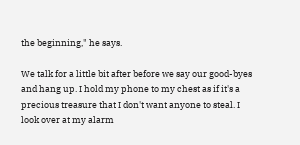the beginning," he says.

We talk for a little bit after before we say our good-byes and hang up. I hold my phone to my chest as if it's a precious treasure that I don't want anyone to steal. I look over at my alarm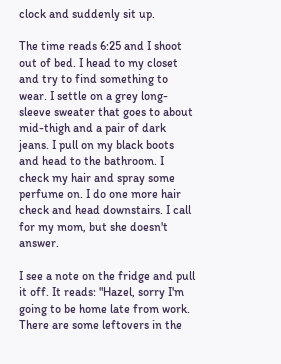clock and suddenly sit up.

The time reads 6:25 and I shoot out of bed. I head to my closet and try to find something to wear. I settle on a grey long-sleeve sweater that goes to about mid-thigh and a pair of dark jeans. I pull on my black boots and head to the bathroom. I check my hair and spray some perfume on. I do one more hair check and head downstairs. I call for my mom, but she doesn't answer.

I see a note on the fridge and pull it off. It reads: "Hazel, sorry I'm going to be home late from work. There are some leftovers in the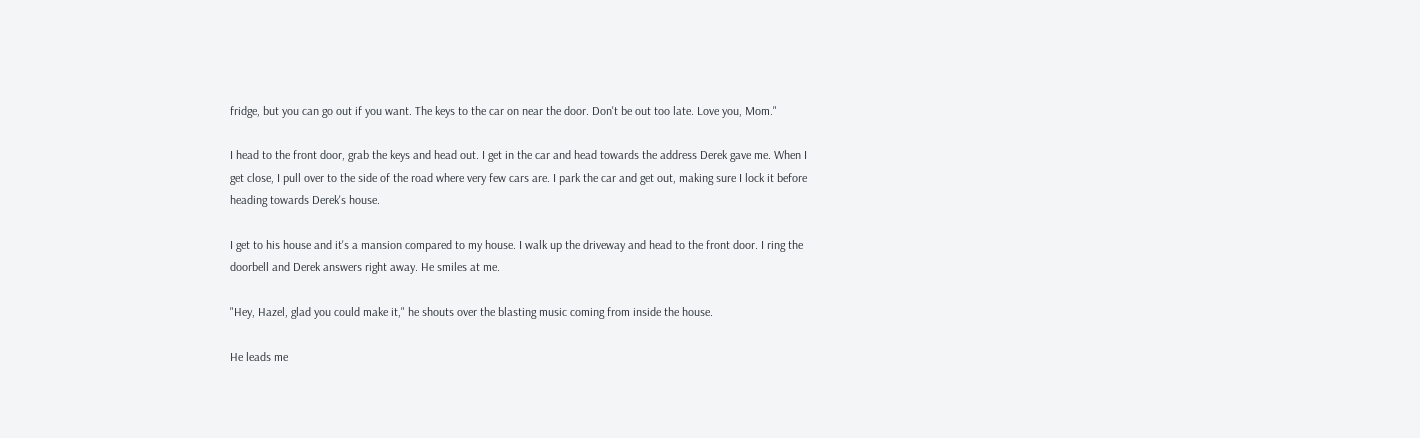fridge, but you can go out if you want. The keys to the car on near the door. Don't be out too late. Love you, Mom."

I head to the front door, grab the keys and head out. I get in the car and head towards the address Derek gave me. When I get close, I pull over to the side of the road where very few cars are. I park the car and get out, making sure I lock it before heading towards Derek's house.

I get to his house and it's a mansion compared to my house. I walk up the driveway and head to the front door. I ring the doorbell and Derek answers right away. He smiles at me.

"Hey, Hazel, glad you could make it," he shouts over the blasting music coming from inside the house.

He leads me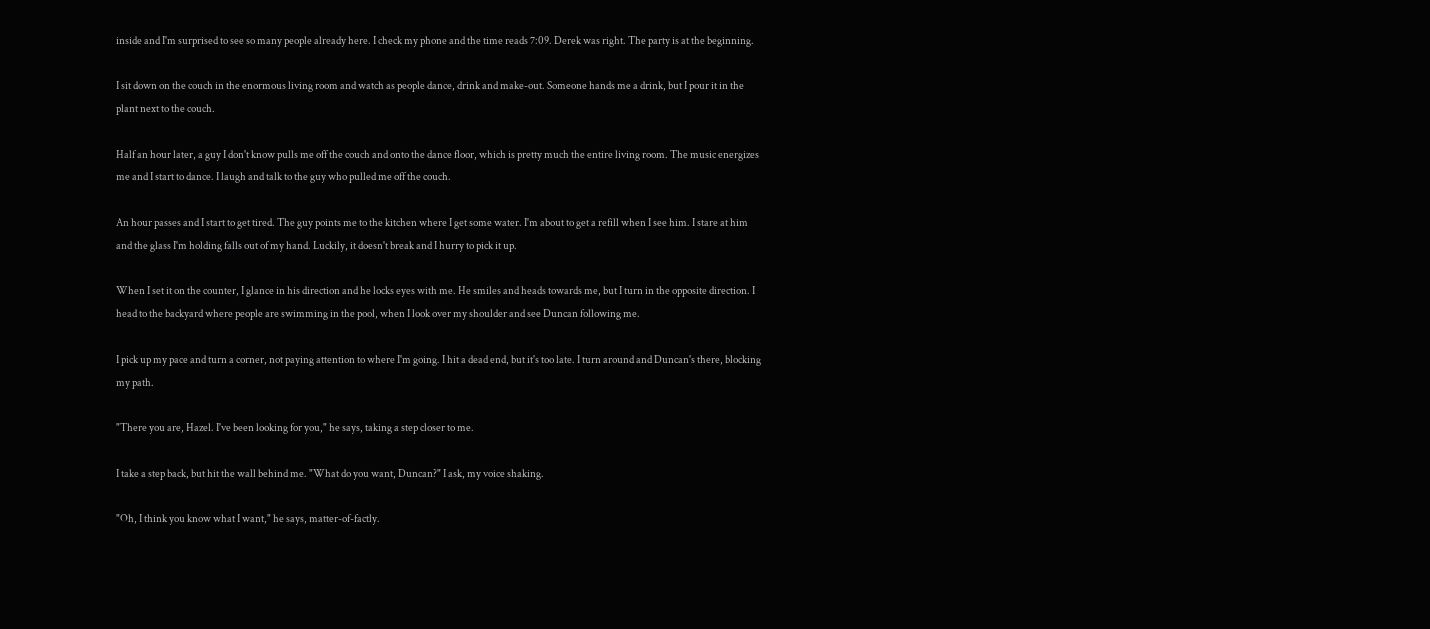inside and I'm surprised to see so many people already here. I check my phone and the time reads 7:09. Derek was right. The party is at the beginning.

I sit down on the couch in the enormous living room and watch as people dance, drink and make-out. Someone hands me a drink, but I pour it in the plant next to the couch.

Half an hour later, a guy I don't know pulls me off the couch and onto the dance floor, which is pretty much the entire living room. The music energizes me and I start to dance. I laugh and talk to the guy who pulled me off the couch.

An hour passes and I start to get tired. The guy points me to the kitchen where I get some water. I'm about to get a refill when I see him. I stare at him and the glass I'm holding falls out of my hand. Luckily, it doesn't break and I hurry to pick it up.

When I set it on the counter, I glance in his direction and he locks eyes with me. He smiles and heads towards me, but I turn in the opposite direction. I head to the backyard where people are swimming in the pool, when I look over my shoulder and see Duncan following me.

I pick up my pace and turn a corner, not paying attention to where I'm going. I hit a dead end, but it's too late. I turn around and Duncan's there, blocking my path.

"There you are, Hazel. I've been looking for you," he says, taking a step closer to me.

I take a step back, but hit the wall behind me. "What do you want, Duncan?" I ask, my voice shaking.

"Oh, I think you know what I want," he says, matter-of-factly.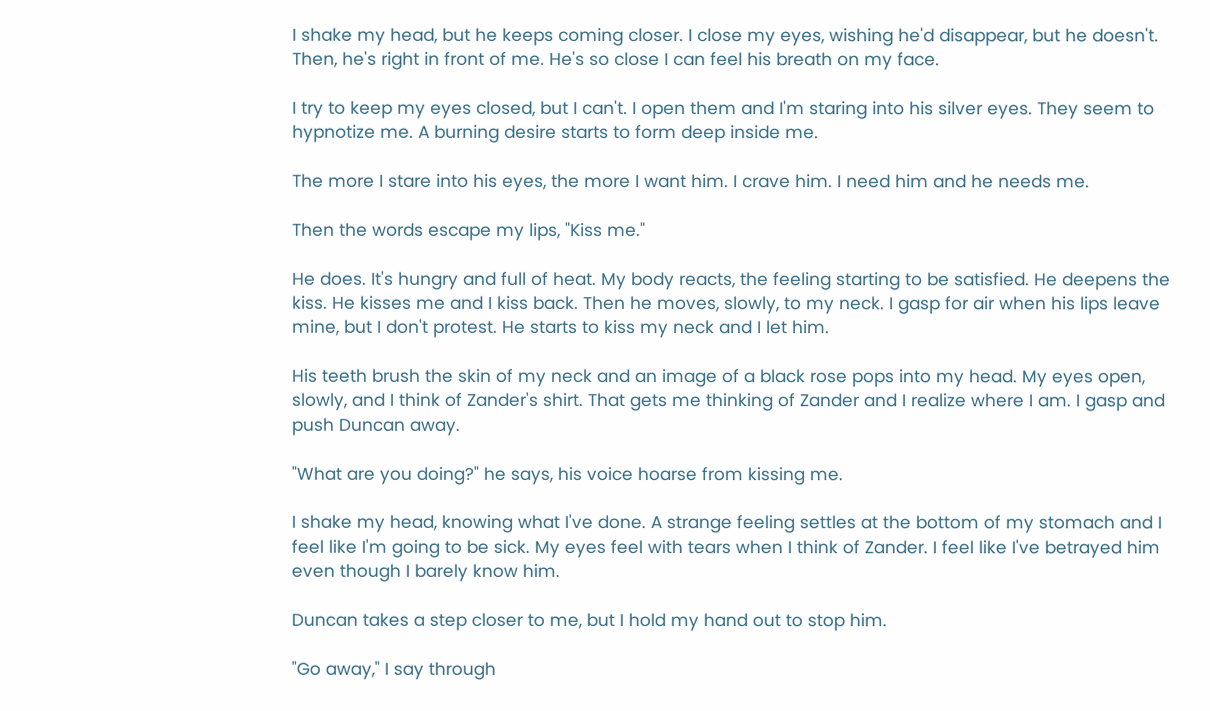I shake my head, but he keeps coming closer. I close my eyes, wishing he'd disappear, but he doesn't. Then, he's right in front of me. He's so close I can feel his breath on my face.

I try to keep my eyes closed, but I can't. I open them and I'm staring into his silver eyes. They seem to hypnotize me. A burning desire starts to form deep inside me.

The more I stare into his eyes, the more I want him. I crave him. I need him and he needs me.

Then the words escape my lips, "Kiss me."

He does. It's hungry and full of heat. My body reacts, the feeling starting to be satisfied. He deepens the kiss. He kisses me and I kiss back. Then he moves, slowly, to my neck. I gasp for air when his lips leave mine, but I don't protest. He starts to kiss my neck and I let him.

His teeth brush the skin of my neck and an image of a black rose pops into my head. My eyes open, slowly, and I think of Zander's shirt. That gets me thinking of Zander and I realize where I am. I gasp and push Duncan away.

"What are you doing?" he says, his voice hoarse from kissing me.

I shake my head, knowing what I've done. A strange feeling settles at the bottom of my stomach and I feel like I'm going to be sick. My eyes feel with tears when I think of Zander. I feel like I've betrayed him even though I barely know him.

Duncan takes a step closer to me, but I hold my hand out to stop him.

"Go away," I say through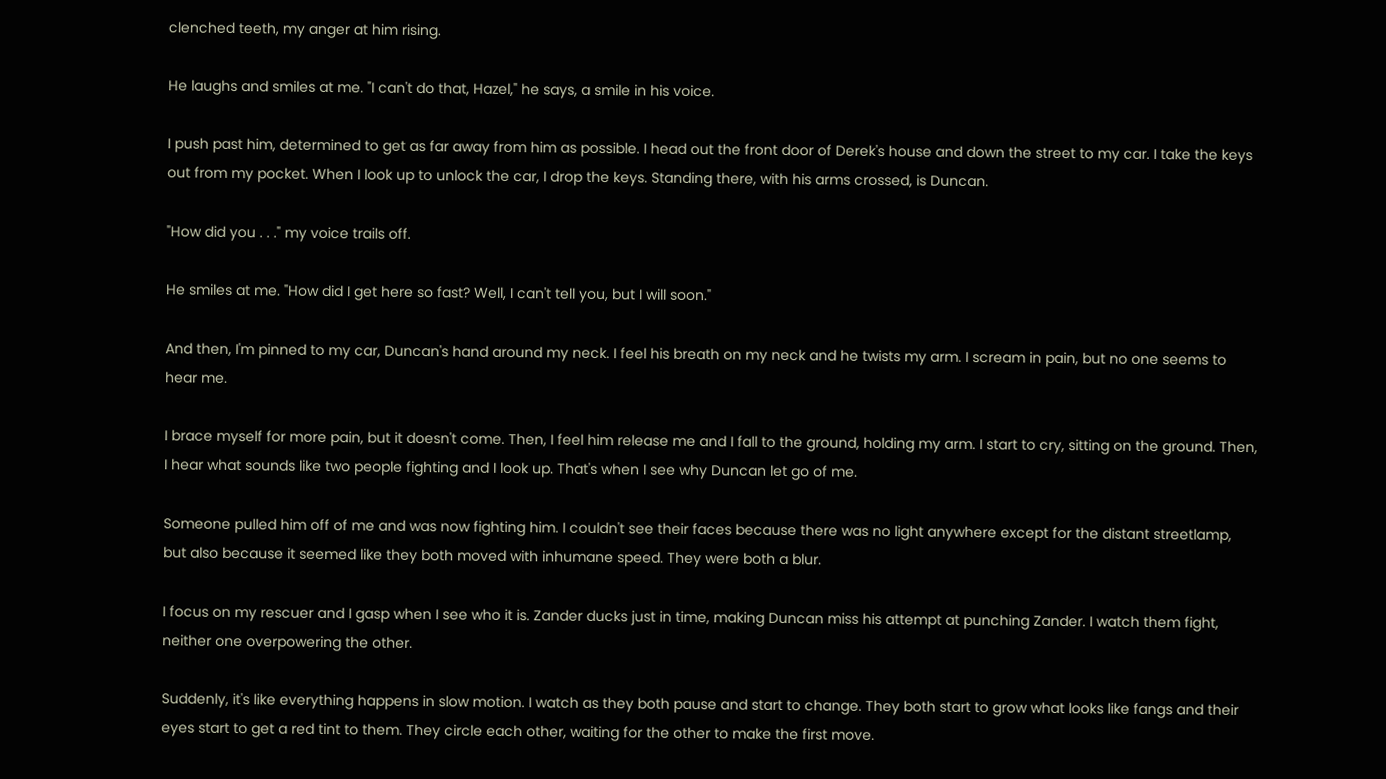clenched teeth, my anger at him rising.

He laughs and smiles at me. "I can't do that, Hazel," he says, a smile in his voice.

I push past him, determined to get as far away from him as possible. I head out the front door of Derek's house and down the street to my car. I take the keys out from my pocket. When I look up to unlock the car, I drop the keys. Standing there, with his arms crossed, is Duncan.

"How did you . . ." my voice trails off.

He smiles at me. "How did I get here so fast? Well, I can't tell you, but I will soon."

And then, I'm pinned to my car, Duncan's hand around my neck. I feel his breath on my neck and he twists my arm. I scream in pain, but no one seems to hear me.

I brace myself for more pain, but it doesn't come. Then, I feel him release me and I fall to the ground, holding my arm. I start to cry, sitting on the ground. Then, I hear what sounds like two people fighting and I look up. That's when I see why Duncan let go of me.

Someone pulled him off of me and was now fighting him. I couldn't see their faces because there was no light anywhere except for the distant streetlamp, but also because it seemed like they both moved with inhumane speed. They were both a blur.

I focus on my rescuer and I gasp when I see who it is. Zander ducks just in time, making Duncan miss his attempt at punching Zander. I watch them fight, neither one overpowering the other.

Suddenly, it's like everything happens in slow motion. I watch as they both pause and start to change. They both start to grow what looks like fangs and their eyes start to get a red tint to them. They circle each other, waiting for the other to make the first move.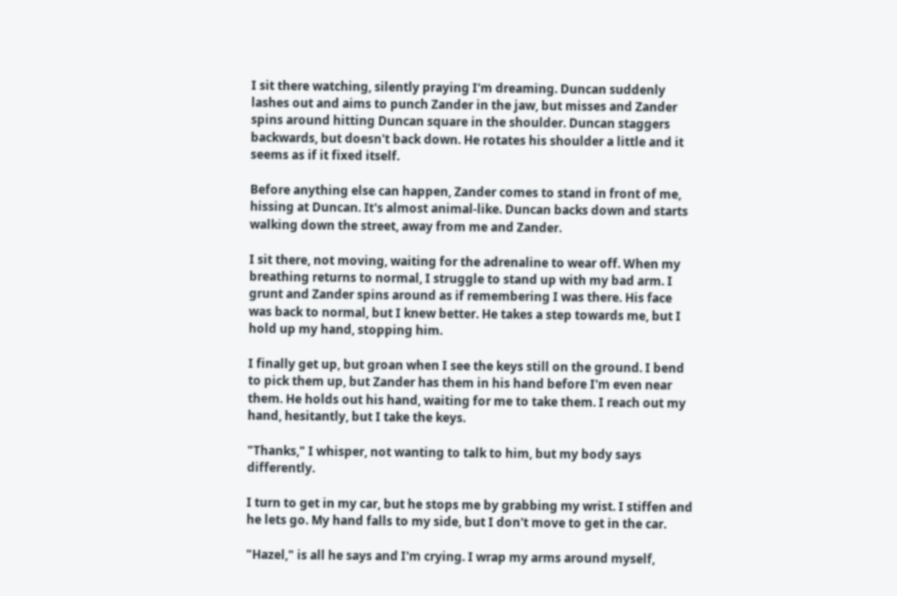I sit there watching, silently praying I'm dreaming. Duncan suddenly lashes out and aims to punch Zander in the jaw, but misses and Zander spins around hitting Duncan square in the shoulder. Duncan staggers backwards, but doesn't back down. He rotates his shoulder a little and it seems as if it fixed itself.

Before anything else can happen, Zander comes to stand in front of me, hissing at Duncan. It's almost animal-like. Duncan backs down and starts walking down the street, away from me and Zander.

I sit there, not moving, waiting for the adrenaline to wear off. When my breathing returns to normal, I struggle to stand up with my bad arm. I grunt and Zander spins around as if remembering I was there. His face was back to normal, but I knew better. He takes a step towards me, but I hold up my hand, stopping him.

I finally get up, but groan when I see the keys still on the ground. I bend to pick them up, but Zander has them in his hand before I'm even near them. He holds out his hand, waiting for me to take them. I reach out my hand, hesitantly, but I take the keys.

"Thanks," I whisper, not wanting to talk to him, but my body says differently.

I turn to get in my car, but he stops me by grabbing my wrist. I stiffen and he lets go. My hand falls to my side, but I don't move to get in the car.

"Hazel," is all he says and I'm crying. I wrap my arms around myself,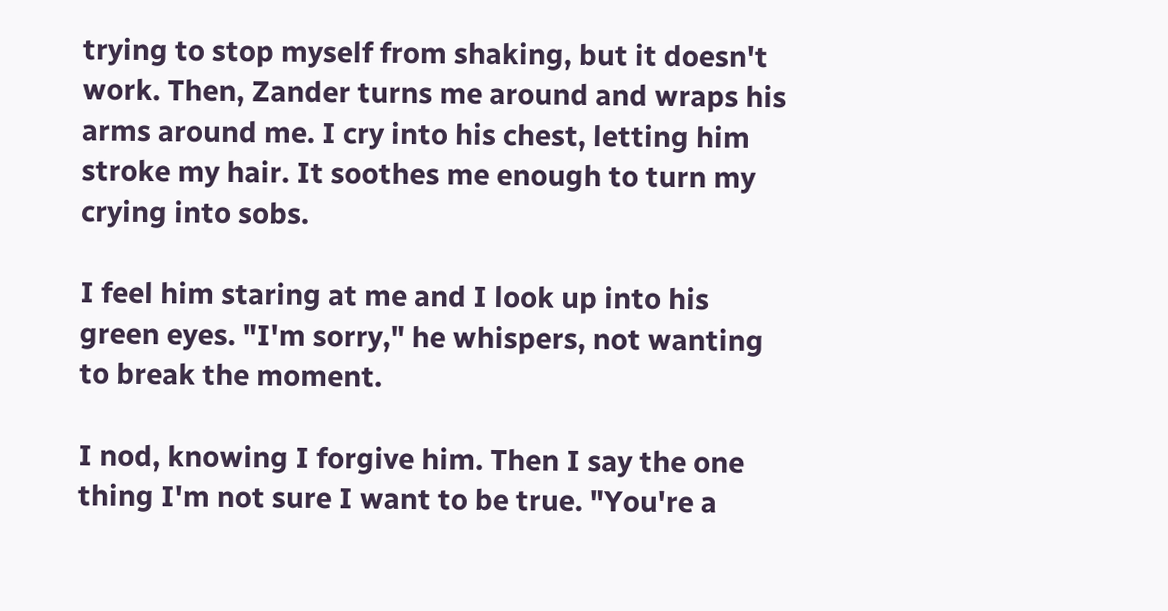trying to stop myself from shaking, but it doesn't work. Then, Zander turns me around and wraps his arms around me. I cry into his chest, letting him stroke my hair. It soothes me enough to turn my crying into sobs.

I feel him staring at me and I look up into his green eyes. "I'm sorry," he whispers, not wanting to break the moment.

I nod, knowing I forgive him. Then I say the one thing I'm not sure I want to be true. "You're a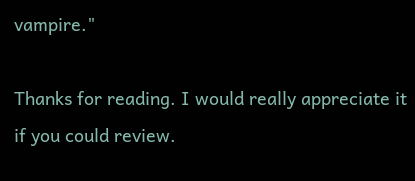vampire."

Thanks for reading. I would really appreciate it if you could review.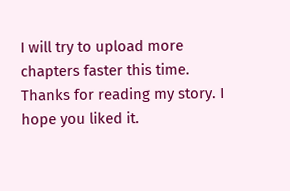I will try to upload more chapters faster this time. Thanks for reading my story. I hope you liked it.